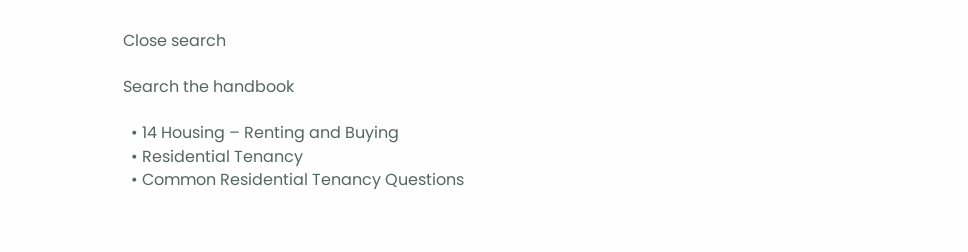Close search

Search the handbook

  • 14 Housing – Renting and Buying
  • Residential Tenancy
  • Common Residential Tenancy Questions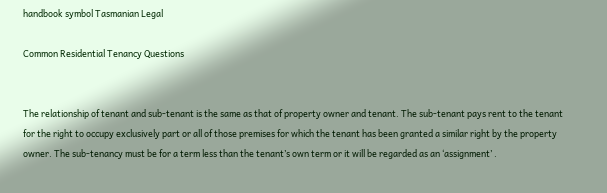handbook symbol Tasmanian Legal

Common Residential Tenancy Questions


The relationship of tenant and sub-tenant is the same as that of property owner and tenant. The sub-tenant pays rent to the tenant for the right to occupy exclusively part or all of those premises for which the tenant has been granted a similar right by the property owner. The sub-tenancy must be for a term less than the tenant’s own term or it will be regarded as an ‘assignment’ .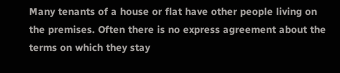Many tenants of a house or flat have other people living on the premises. Often there is no express agreement about the terms on which they stay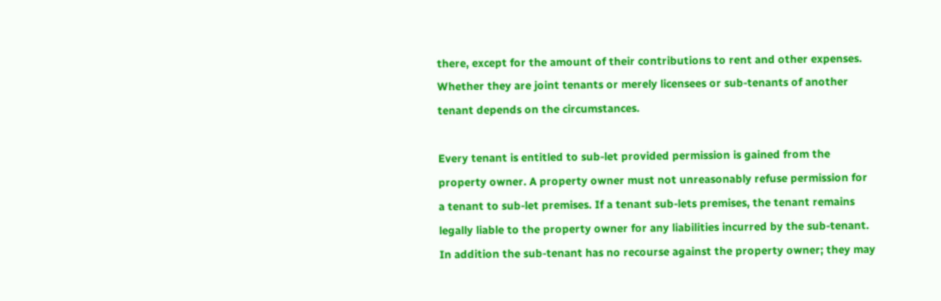there, except for the amount of their contributions to rent and other expenses. Whether they are joint tenants or merely licensees or sub-tenants of another tenant depends on the circumstances.

Every tenant is entitled to sub-let provided permission is gained from the property owner. A property owner must not unreasonably refuse permission for a tenant to sub-let premises. If a tenant sub-lets premises, the tenant remains legally liable to the property owner for any liabilities incurred by the sub-tenant. In addition the sub-tenant has no recourse against the property owner; they may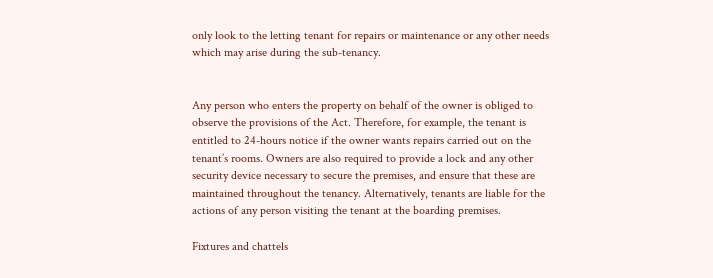only look to the letting tenant for repairs or maintenance or any other needs which may arise during the sub-tenancy.


Any person who enters the property on behalf of the owner is obliged to observe the provisions of the Act. Therefore, for example, the tenant is entitled to 24-hours notice if the owner wants repairs carried out on the tenant’s rooms. Owners are also required to provide a lock and any other security device necessary to secure the premises, and ensure that these are maintained throughout the tenancy. Alternatively, tenants are liable for the actions of any person visiting the tenant at the boarding premises.

Fixtures and chattels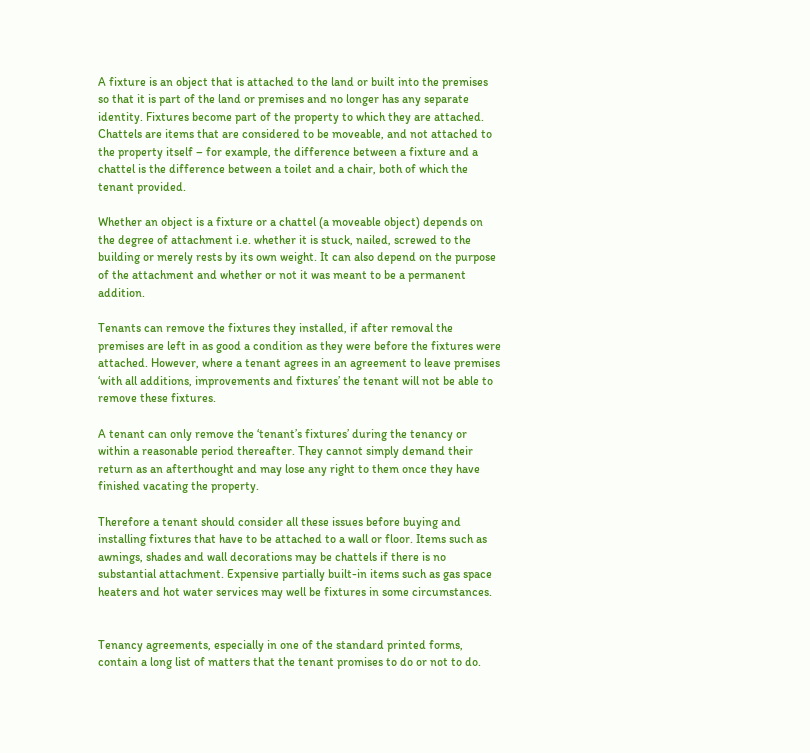A fixture is an object that is attached to the land or built into the premises so that it is part of the land or premises and no longer has any separate identity. Fixtures become part of the property to which they are attached. Chattels are items that are considered to be moveable, and not attached to the property itself – for example, the difference between a fixture and a chattel is the difference between a toilet and a chair, both of which the tenant provided.

Whether an object is a fixture or a chattel (a moveable object) depends on the degree of attachment i.e. whether it is stuck, nailed, screwed to the building or merely rests by its own weight. It can also depend on the purpose of the attachment and whether or not it was meant to be a permanent addition.

Tenants can remove the fixtures they installed, if after removal the premises are left in as good a condition as they were before the fixtures were attached. However, where a tenant agrees in an agreement to leave premises ‘with all additions, improvements and fixtures’ the tenant will not be able to remove these fixtures.

A tenant can only remove the ‘tenant’s fixtures’ during the tenancy or within a reasonable period thereafter. They cannot simply demand their return as an afterthought and may lose any right to them once they have finished vacating the property.

Therefore a tenant should consider all these issues before buying and installing fixtures that have to be attached to a wall or floor. Items such as awnings, shades and wall decorations may be chattels if there is no substantial attachment. Expensive partially built-in items such as gas space heaters and hot water services may well be fixtures in some circumstances.


Tenancy agreements, especially in one of the standard printed forms, contain a long list of matters that the tenant promises to do or not to do.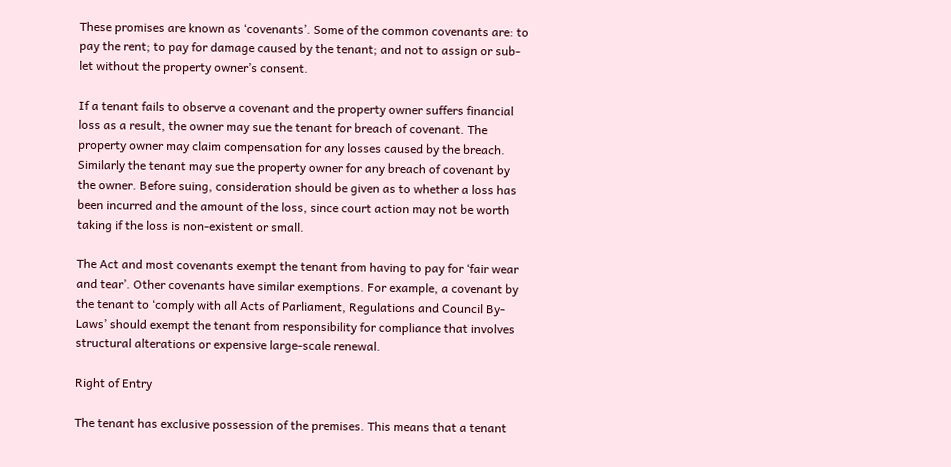These promises are known as ‘covenants’. Some of the common covenants are: to pay the rent; to pay for damage caused by the tenant; and not to assign or sub-let without the property owner’s consent.

If a tenant fails to observe a covenant and the property owner suffers financial loss as a result, the owner may sue the tenant for breach of covenant. The property owner may claim compensation for any losses caused by the breach. Similarly the tenant may sue the property owner for any breach of covenant by the owner. Before suing, consideration should be given as to whether a loss has been incurred and the amount of the loss, since court action may not be worth taking if the loss is non-existent or small.

The Act and most covenants exempt the tenant from having to pay for ‘fair wear and tear’. Other covenants have similar exemptions. For example, a covenant by the tenant to ‘comply with all Acts of Parliament, Regulations and Council By-Laws’ should exempt the tenant from responsibility for compliance that involves structural alterations or expensive large-scale renewal.

Right of Entry

The tenant has exclusive possession of the premises. This means that a tenant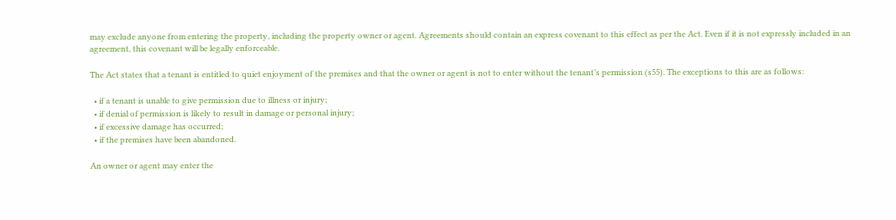may exclude anyone from entering the property, including the property owner or agent. Agreements should contain an express covenant to this effect as per the Act. Even if it is not expressly included in an agreement, this covenant will be legally enforceable.

The Act states that a tenant is entitled to quiet enjoyment of the premises and that the owner or agent is not to enter without the tenant’s permission (s55). The exceptions to this are as follows:

  • if a tenant is unable to give permission due to illness or injury;
  • if denial of permission is likely to result in damage or personal injury;
  • if excessive damage has occurred;
  • if the premises have been abandoned.

An owner or agent may enter the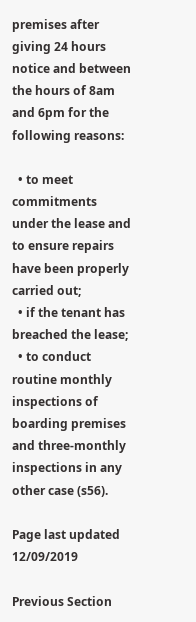premises after giving 24 hours notice and between the hours of 8am and 6pm for the following reasons:

  • to meet commitments under the lease and to ensure repairs have been properly carried out;
  • if the tenant has breached the lease;
  • to conduct routine monthly inspections of boarding premises and three-monthly inspections in any other case (s56).

Page last updated 12/09/2019

Previous Section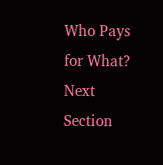Who Pays for What?
Next Section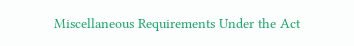Miscellaneous Requirements Under the Act